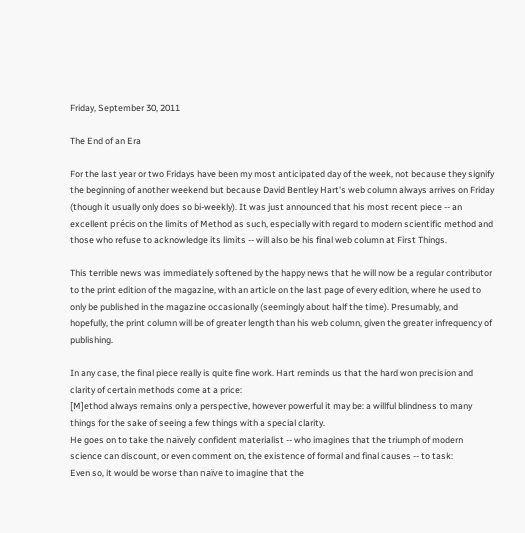Friday, September 30, 2011

The End of an Era

For the last year or two Fridays have been my most anticipated day of the week, not because they signify the beginning of another weekend but because David Bentley Hart's web column always arrives on Friday (though it usually only does so bi-weekly). It was just announced that his most recent piece -- an excellent précis on the limits of Method as such, especially with regard to modern scientific method and those who refuse to acknowledge its limits -- will also be his final web column at First Things.

This terrible news was immediately softened by the happy news that he will now be a regular contributor to the print edition of the magazine, with an article on the last page of every edition, where he used to only be published in the magazine occasionally (seemingly about half the time). Presumably, and hopefully, the print column will be of greater length than his web column, given the greater infrequency of publishing.

In any case, the final piece really is quite fine work. Hart reminds us that the hard won precision and clarity of certain methods come at a price:
[M]ethod always remains only a perspective, however powerful it may be: a willful blindness to many things for the sake of seeing a few things with a special clarity.
He goes on to take the naïvely confident materialist -- who imagines that the triumph of modern science can discount, or even comment on, the existence of formal and final causes -- to task:
Even so, it would be worse than naïve to imagine that the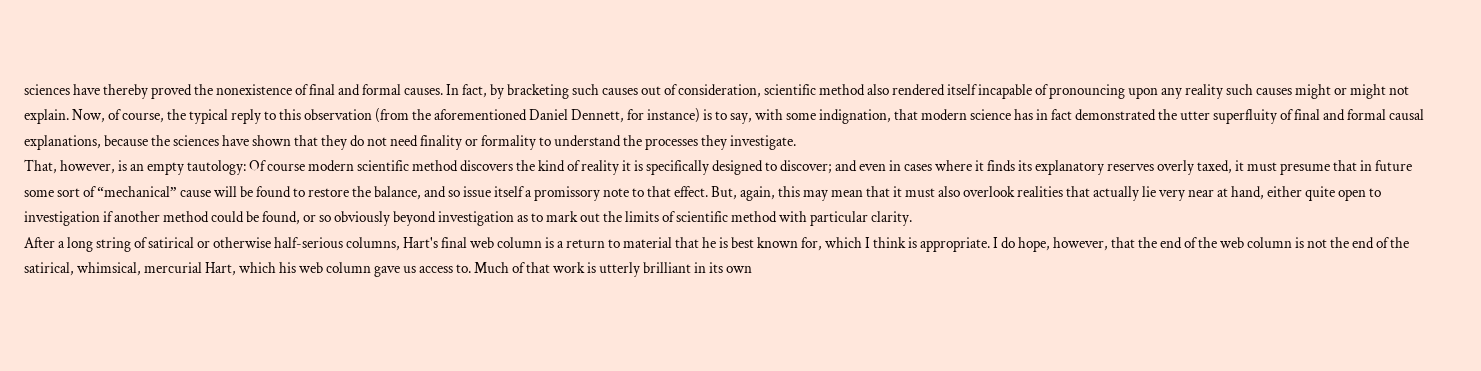sciences have thereby proved the nonexistence of final and formal causes. In fact, by bracketing such causes out of consideration, scientific method also rendered itself incapable of pronouncing upon any reality such causes might or might not explain. Now, of course, the typical reply to this observation (from the aforementioned Daniel Dennett, for instance) is to say, with some indignation, that modern science has in fact demonstrated the utter superfluity of final and formal causal explanations, because the sciences have shown that they do not need finality or formality to understand the processes they investigate.
That, however, is an empty tautology: Of course modern scientific method discovers the kind of reality it is specifically designed to discover; and even in cases where it finds its explanatory reserves overly taxed, it must presume that in future some sort of “mechanical” cause will be found to restore the balance, and so issue itself a promissory note to that effect. But, again, this may mean that it must also overlook realities that actually lie very near at hand, either quite open to investigation if another method could be found, or so obviously beyond investigation as to mark out the limits of scientific method with particular clarity.
After a long string of satirical or otherwise half-serious columns, Hart's final web column is a return to material that he is best known for, which I think is appropriate. I do hope, however, that the end of the web column is not the end of the satirical, whimsical, mercurial Hart, which his web column gave us access to. Much of that work is utterly brilliant in its own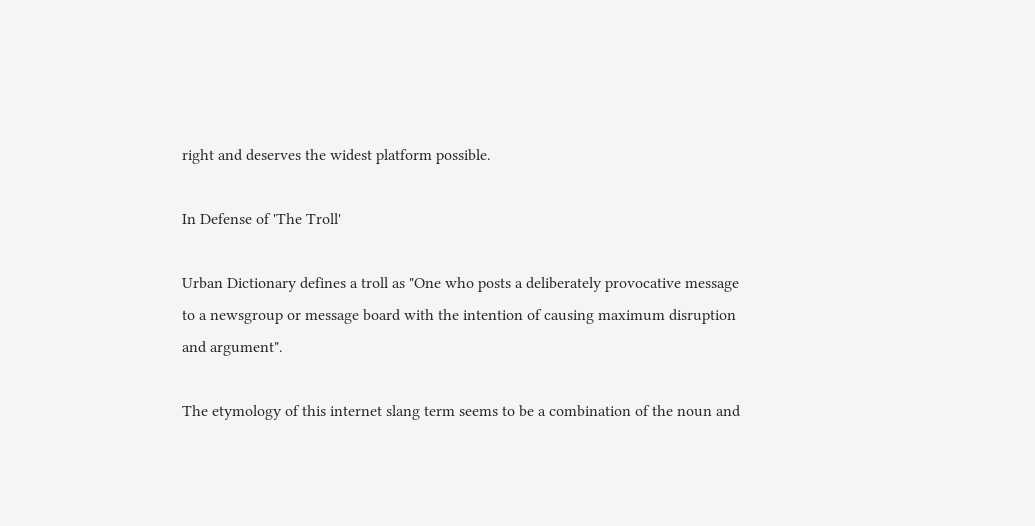right and deserves the widest platform possible.

In Defense of 'The Troll'

Urban Dictionary defines a troll as "One who posts a deliberately provocative message to a newsgroup or message board with the intention of causing maximum disruption and argument".

The etymology of this internet slang term seems to be a combination of the noun and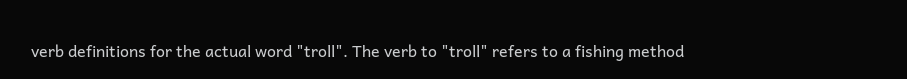verb definitions for the actual word "troll". The verb to "troll" refers to a fishing method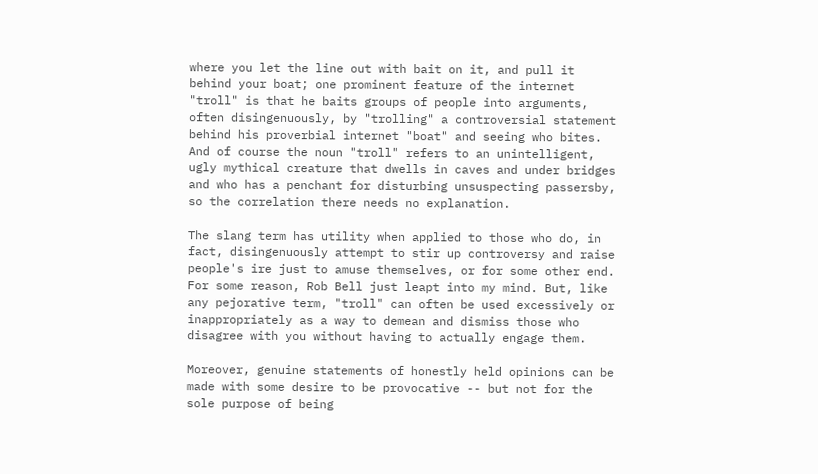where you let the line out with bait on it, and pull it behind your boat; one prominent feature of the internet "troll" is that he baits groups of people into arguments, often disingenuously, by "trolling" a controversial statement behind his proverbial internet "boat" and seeing who bites. And of course the noun "troll" refers to an unintelligent, ugly mythical creature that dwells in caves and under bridges and who has a penchant for disturbing unsuspecting passersby, so the correlation there needs no explanation.

The slang term has utility when applied to those who do, in fact, disingenuously attempt to stir up controversy and raise people's ire just to amuse themselves, or for some other end. For some reason, Rob Bell just leapt into my mind. But, like any pejorative term, "troll" can often be used excessively or inappropriately as a way to demean and dismiss those who disagree with you without having to actually engage them.

Moreover, genuine statements of honestly held opinions can be made with some desire to be provocative -- but not for the sole purpose of being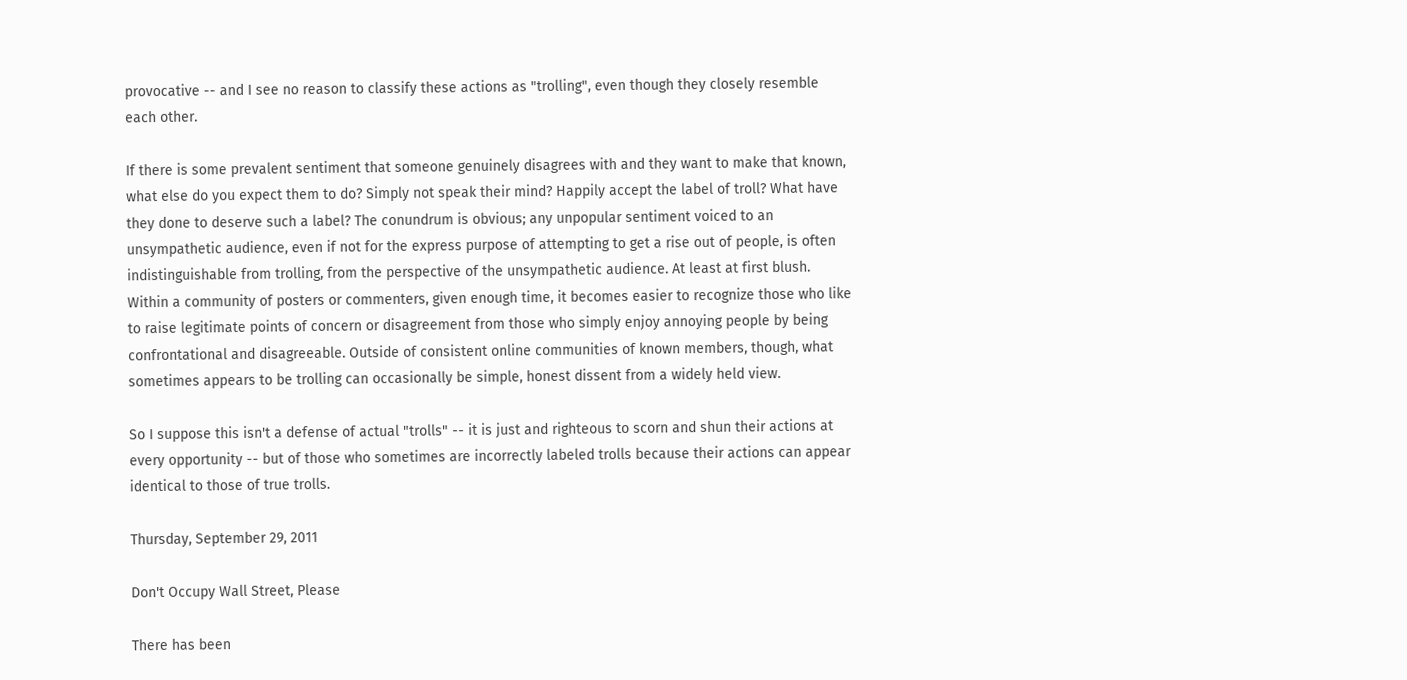provocative -- and I see no reason to classify these actions as "trolling", even though they closely resemble each other.

If there is some prevalent sentiment that someone genuinely disagrees with and they want to make that known, what else do you expect them to do? Simply not speak their mind? Happily accept the label of troll? What have they done to deserve such a label? The conundrum is obvious; any unpopular sentiment voiced to an unsympathetic audience, even if not for the express purpose of attempting to get a rise out of people, is often indistinguishable from trolling, from the perspective of the unsympathetic audience. At least at first blush. Within a community of posters or commenters, given enough time, it becomes easier to recognize those who like to raise legitimate points of concern or disagreement from those who simply enjoy annoying people by being confrontational and disagreeable. Outside of consistent online communities of known members, though, what sometimes appears to be trolling can occasionally be simple, honest dissent from a widely held view.

So I suppose this isn't a defense of actual "trolls" -- it is just and righteous to scorn and shun their actions at every opportunity -- but of those who sometimes are incorrectly labeled trolls because their actions can appear identical to those of true trolls.

Thursday, September 29, 2011

Don't Occupy Wall Street, Please

There has been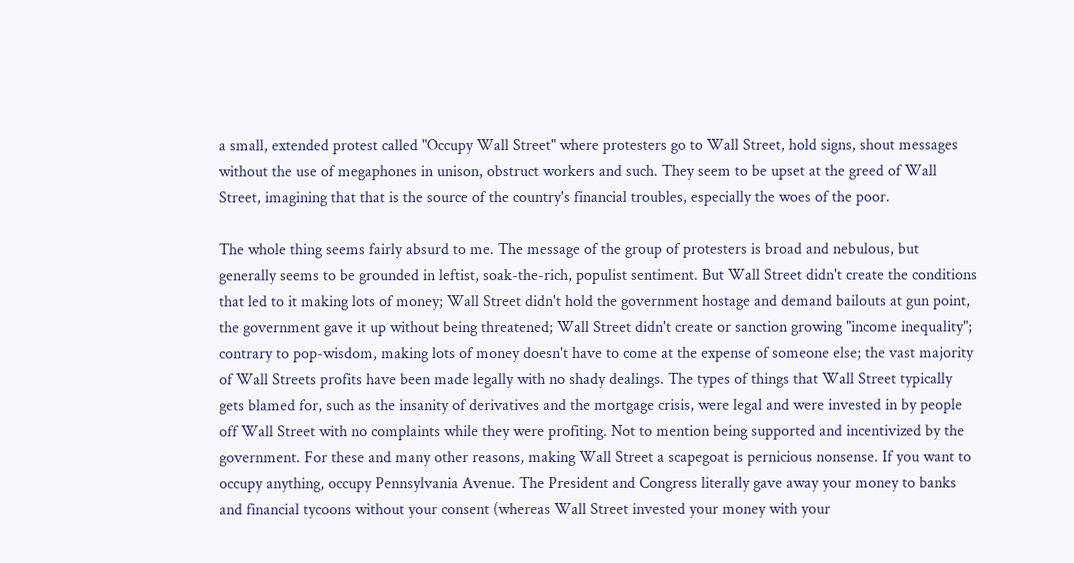a small, extended protest called "Occupy Wall Street" where protesters go to Wall Street, hold signs, shout messages without the use of megaphones in unison, obstruct workers and such. They seem to be upset at the greed of Wall Street, imagining that that is the source of the country's financial troubles, especially the woes of the poor.

The whole thing seems fairly absurd to me. The message of the group of protesters is broad and nebulous, but generally seems to be grounded in leftist, soak-the-rich, populist sentiment. But Wall Street didn't create the conditions that led to it making lots of money; Wall Street didn't hold the government hostage and demand bailouts at gun point, the government gave it up without being threatened; Wall Street didn't create or sanction growing "income inequality"; contrary to pop-wisdom, making lots of money doesn't have to come at the expense of someone else; the vast majority of Wall Streets profits have been made legally with no shady dealings. The types of things that Wall Street typically gets blamed for, such as the insanity of derivatives and the mortgage crisis, were legal and were invested in by people off Wall Street with no complaints while they were profiting. Not to mention being supported and incentivized by the government. For these and many other reasons, making Wall Street a scapegoat is pernicious nonsense. If you want to occupy anything, occupy Pennsylvania Avenue. The President and Congress literally gave away your money to banks and financial tycoons without your consent (whereas Wall Street invested your money with your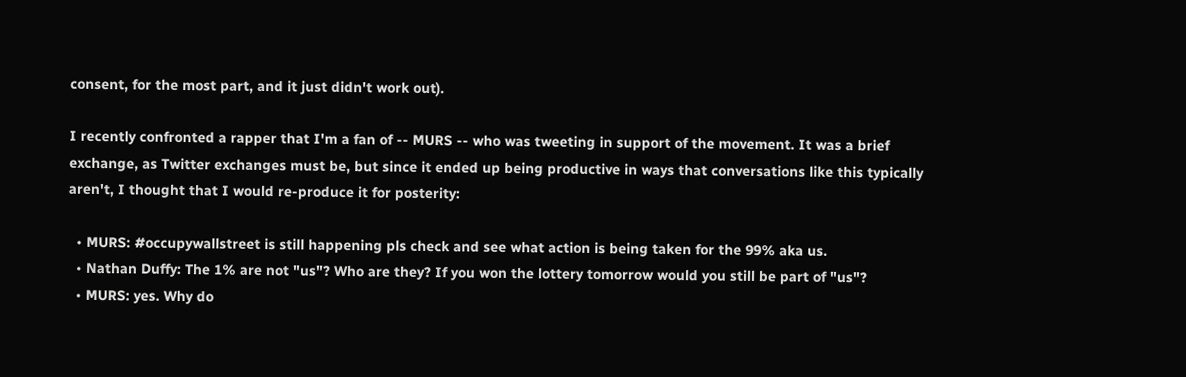consent, for the most part, and it just didn't work out).

I recently confronted a rapper that I'm a fan of -- MURS -- who was tweeting in support of the movement. It was a brief exchange, as Twitter exchanges must be, but since it ended up being productive in ways that conversations like this typically aren't, I thought that I would re-produce it for posterity:

  • MURS: #occupywallstreet is still happening pls check and see what action is being taken for the 99% aka us.
  • Nathan Duffy: The 1% are not "us"? Who are they? If you won the lottery tomorrow would you still be part of "us"?
  • MURS: yes. Why do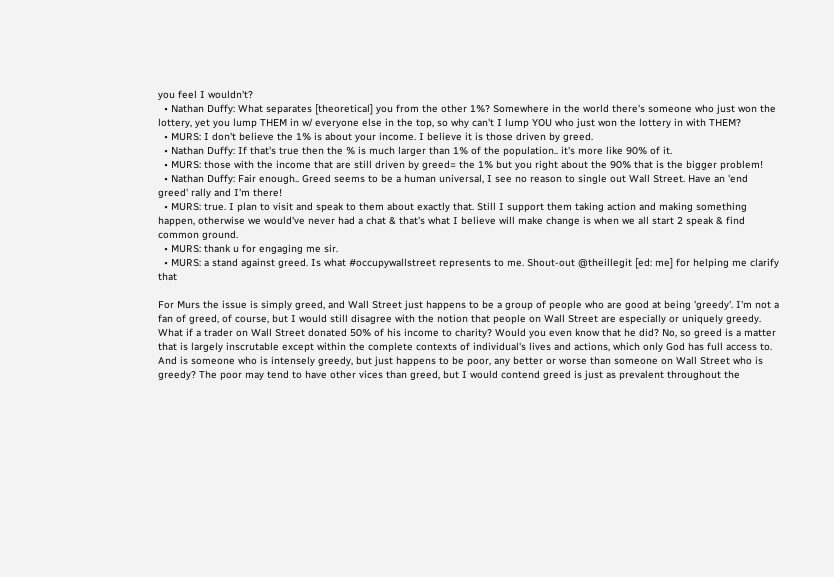you feel I wouldn't?
  • Nathan Duffy: What separates [theoretical] you from the other 1%? Somewhere in the world there's someone who just won the lottery, yet you lump THEM in w/ everyone else in the top, so why can't I lump YOU who just won the lottery in with THEM?
  • MURS: I don't believe the 1% is about your income. I believe it is those driven by greed.
  • Nathan Duffy: If that's true then the % is much larger than 1% of the population.. it's more like 90% of it.
  • MURS: those with the income that are still driven by greed= the 1% but you right about the 90% that is the bigger problem!
  • Nathan Duffy: Fair enough.. Greed seems to be a human universal, I see no reason to single out Wall Street. Have an 'end greed' rally and I'm there!
  • MURS: true. I plan to visit and speak to them about exactly that. Still I support them taking action and making something happen, otherwise we would've never had a chat & that's what I believe will make change is when we all start 2 speak & find common ground.
  • MURS: thank u for engaging me sir.
  • MURS: a stand against greed. Is what #occupywallstreet represents to me. Shout-out @theillegit [ed: me] for helping me clarify that

For Murs the issue is simply greed, and Wall Street just happens to be a group of people who are good at being 'greedy'. I'm not a fan of greed, of course, but I would still disagree with the notion that people on Wall Street are especially or uniquely greedy. What if a trader on Wall Street donated 50% of his income to charity? Would you even know that he did? No, so greed is a matter that is largely inscrutable except within the complete contexts of individual's lives and actions, which only God has full access to. And is someone who is intensely greedy, but just happens to be poor, any better or worse than someone on Wall Street who is greedy? The poor may tend to have other vices than greed, but I would contend greed is just as prevalent throughout the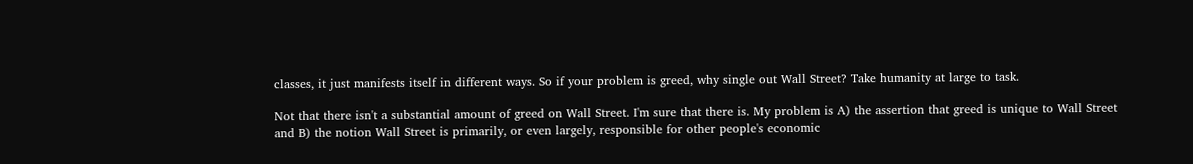classes, it just manifests itself in different ways. So if your problem is greed, why single out Wall Street? Take humanity at large to task.

Not that there isn't a substantial amount of greed on Wall Street. I'm sure that there is. My problem is A) the assertion that greed is unique to Wall Street and B) the notion Wall Street is primarily, or even largely, responsible for other people's economic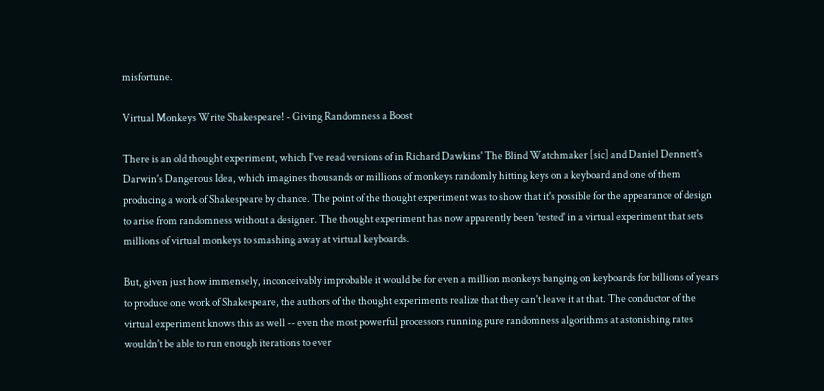misfortune.

Virtual Monkeys Write Shakespeare! - Giving Randomness a Boost

There is an old thought experiment, which I've read versions of in Richard Dawkins' The Blind Watchmaker [sic] and Daniel Dennett's Darwin's Dangerous Idea, which imagines thousands or millions of monkeys randomly hitting keys on a keyboard and one of them producing a work of Shakespeare by chance. The point of the thought experiment was to show that it's possible for the appearance of design to arise from randomness without a designer. The thought experiment has now apparently been 'tested' in a virtual experiment that sets millions of virtual monkeys to smashing away at virtual keyboards.

But, given just how immensely, inconceivably improbable it would be for even a million monkeys banging on keyboards for billions of years to produce one work of Shakespeare, the authors of the thought experiments realize that they can't leave it at that. The conductor of the virtual experiment knows this as well -- even the most powerful processors running pure randomness algorithms at astonishing rates wouldn't be able to run enough iterations to ever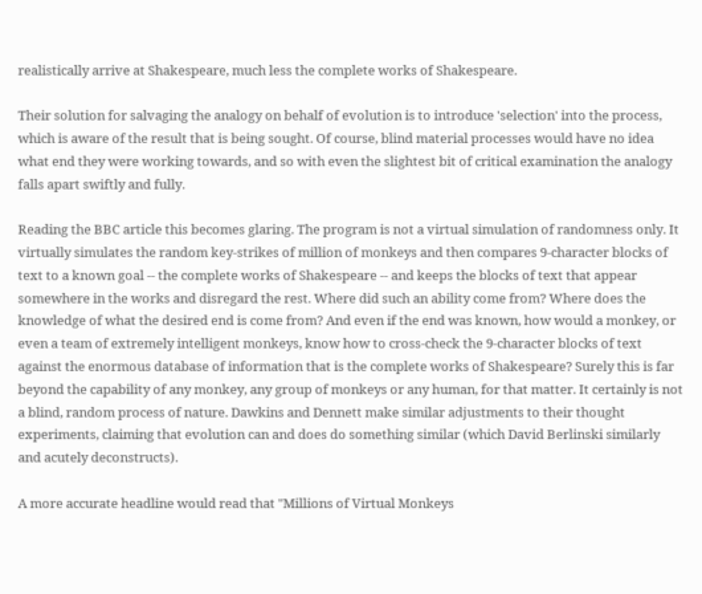realistically arrive at Shakespeare, much less the complete works of Shakespeare.

Their solution for salvaging the analogy on behalf of evolution is to introduce 'selection' into the process, which is aware of the result that is being sought. Of course, blind material processes would have no idea what end they were working towards, and so with even the slightest bit of critical examination the analogy falls apart swiftly and fully.

Reading the BBC article this becomes glaring. The program is not a virtual simulation of randomness only. It virtually simulates the random key-strikes of million of monkeys and then compares 9-character blocks of text to a known goal -- the complete works of Shakespeare -- and keeps the blocks of text that appear somewhere in the works and disregard the rest. Where did such an ability come from? Where does the knowledge of what the desired end is come from? And even if the end was known, how would a monkey, or even a team of extremely intelligent monkeys, know how to cross-check the 9-character blocks of text against the enormous database of information that is the complete works of Shakespeare? Surely this is far beyond the capability of any monkey, any group of monkeys or any human, for that matter. It certainly is not a blind, random process of nature. Dawkins and Dennett make similar adjustments to their thought experiments, claiming that evolution can and does do something similar (which David Berlinski similarly and acutely deconstructs).

A more accurate headline would read that "Millions of Virtual Monkeys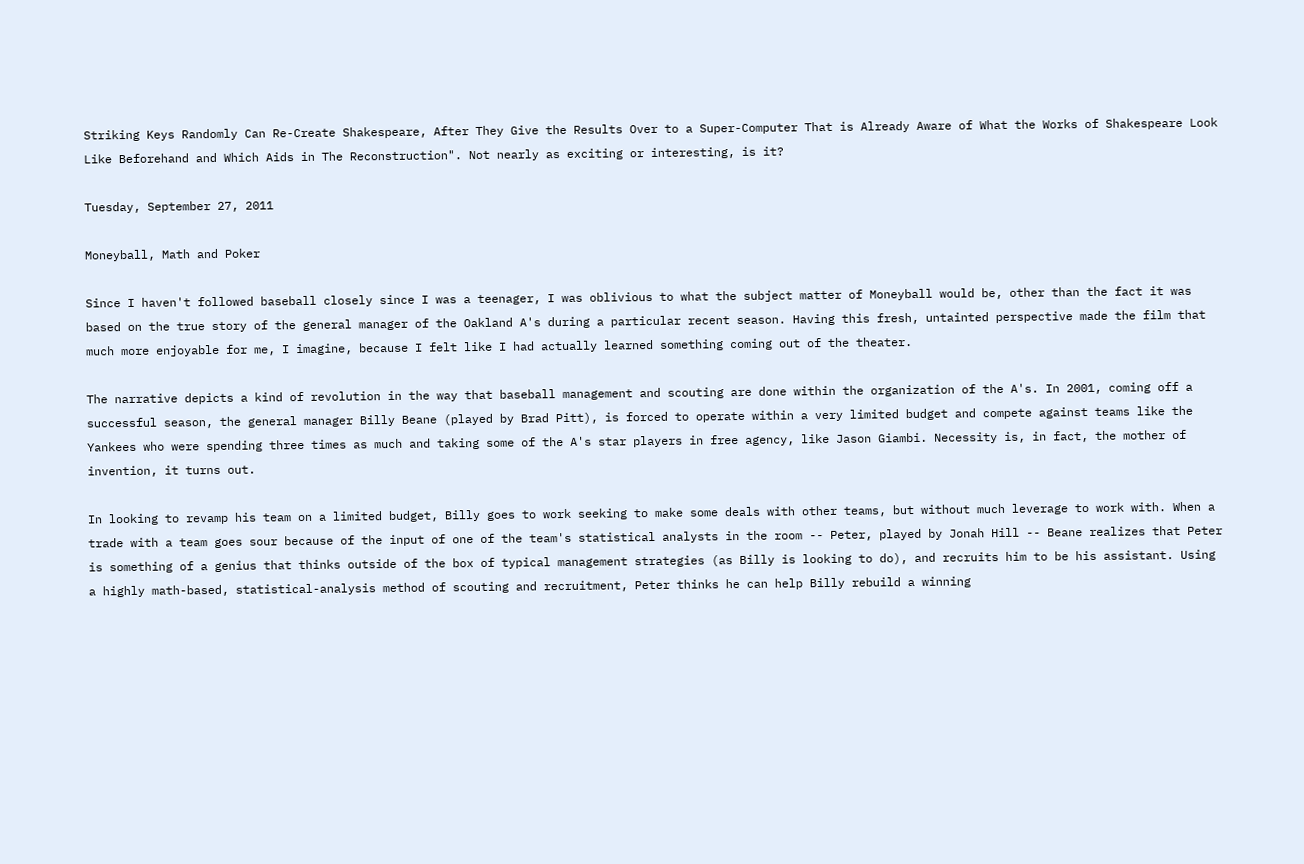Striking Keys Randomly Can Re-Create Shakespeare, After They Give the Results Over to a Super-Computer That is Already Aware of What the Works of Shakespeare Look Like Beforehand and Which Aids in The Reconstruction". Not nearly as exciting or interesting, is it?

Tuesday, September 27, 2011

Moneyball, Math and Poker

Since I haven't followed baseball closely since I was a teenager, I was oblivious to what the subject matter of Moneyball would be, other than the fact it was based on the true story of the general manager of the Oakland A's during a particular recent season. Having this fresh, untainted perspective made the film that much more enjoyable for me, I imagine, because I felt like I had actually learned something coming out of the theater.

The narrative depicts a kind of revolution in the way that baseball management and scouting are done within the organization of the A's. In 2001, coming off a successful season, the general manager Billy Beane (played by Brad Pitt), is forced to operate within a very limited budget and compete against teams like the Yankees who were spending three times as much and taking some of the A's star players in free agency, like Jason Giambi. Necessity is, in fact, the mother of invention, it turns out.

In looking to revamp his team on a limited budget, Billy goes to work seeking to make some deals with other teams, but without much leverage to work with. When a trade with a team goes sour because of the input of one of the team's statistical analysts in the room -- Peter, played by Jonah Hill -- Beane realizes that Peter is something of a genius that thinks outside of the box of typical management strategies (as Billy is looking to do), and recruits him to be his assistant. Using a highly math-based, statistical-analysis method of scouting and recruitment, Peter thinks he can help Billy rebuild a winning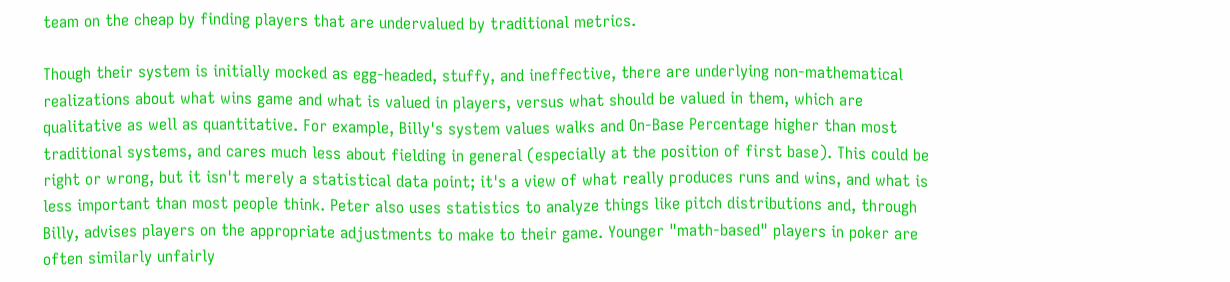team on the cheap by finding players that are undervalued by traditional metrics.

Though their system is initially mocked as egg-headed, stuffy, and ineffective, there are underlying non-mathematical realizations about what wins game and what is valued in players, versus what should be valued in them, which are qualitative as well as quantitative. For example, Billy's system values walks and On-Base Percentage higher than most traditional systems, and cares much less about fielding in general (especially at the position of first base). This could be right or wrong, but it isn't merely a statistical data point; it's a view of what really produces runs and wins, and what is less important than most people think. Peter also uses statistics to analyze things like pitch distributions and, through Billy, advises players on the appropriate adjustments to make to their game. Younger "math-based" players in poker are often similarly unfairly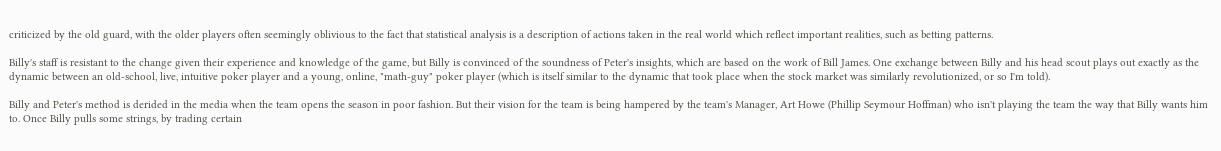criticized by the old guard, with the older players often seemingly oblivious to the fact that statistical analysis is a description of actions taken in the real world which reflect important realities, such as betting patterns.

Billy's staff is resistant to the change given their experience and knowledge of the game, but Billy is convinced of the soundness of Peter's insights, which are based on the work of Bill James. One exchange between Billy and his head scout plays out exactly as the dynamic between an old-school, live, intuitive poker player and a young, online, "math-guy" poker player (which is itself similar to the dynamic that took place when the stock market was similarly revolutionized, or so I'm told).

Billy and Peter's method is derided in the media when the team opens the season in poor fashion. But their vision for the team is being hampered by the team's Manager, Art Howe (Phillip Seymour Hoffman) who isn't playing the team the way that Billy wants him to. Once Billy pulls some strings, by trading certain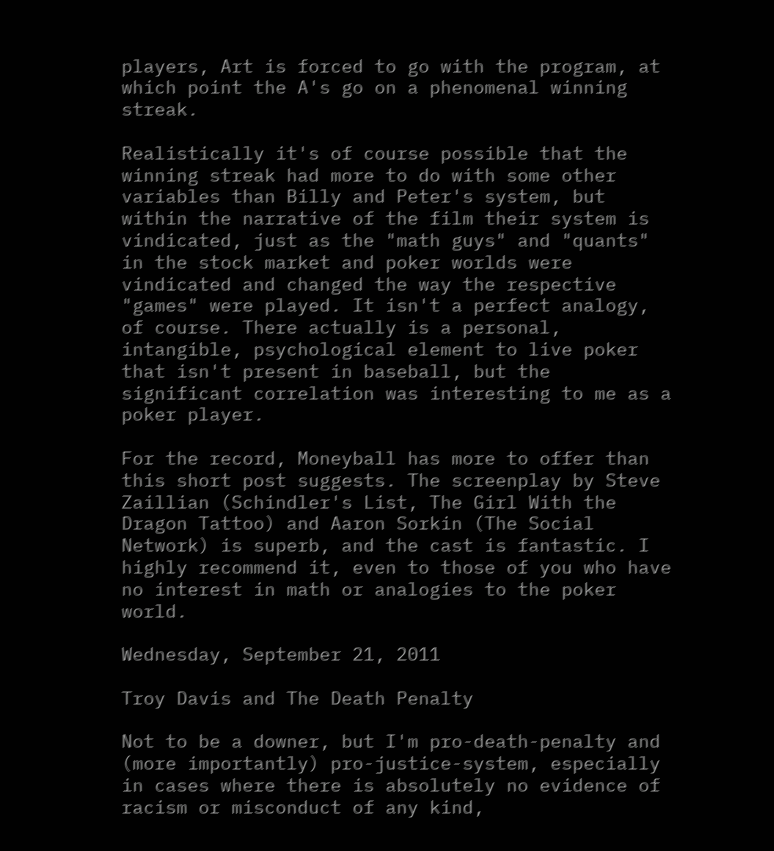players, Art is forced to go with the program, at which point the A's go on a phenomenal winning streak.

Realistically it's of course possible that the winning streak had more to do with some other variables than Billy and Peter's system, but within the narrative of the film their system is vindicated, just as the "math guys" and "quants" in the stock market and poker worlds were vindicated and changed the way the respective "games" were played. It isn't a perfect analogy, of course. There actually is a personal, intangible, psychological element to live poker that isn't present in baseball, but the significant correlation was interesting to me as a poker player.

For the record, Moneyball has more to offer than this short post suggests. The screenplay by Steve Zaillian (Schindler's List, The Girl With the Dragon Tattoo) and Aaron Sorkin (The Social Network) is superb, and the cast is fantastic. I highly recommend it, even to those of you who have no interest in math or analogies to the poker world.

Wednesday, September 21, 2011

Troy Davis and The Death Penalty

Not to be a downer, but I'm pro-death-penalty and (more importantly) pro-justice-system, especially in cases where there is absolutely no evidence of racism or misconduct of any kind,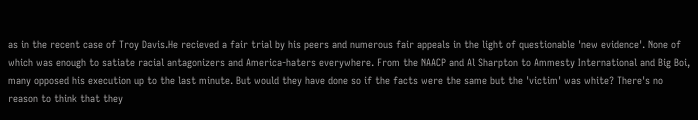as in the recent case of Troy Davis.He recieved a fair trial by his peers and numerous fair appeals in the light of questionable 'new evidence'. None of which was enough to satiate racial antagonizers and America-haters everywhere. From the NAACP and Al Sharpton to Ammesty International and Big Boi, many opposed his execution up to the last minute. But would they have done so if the facts were the same but the 'victim' was white? There's no reason to think that they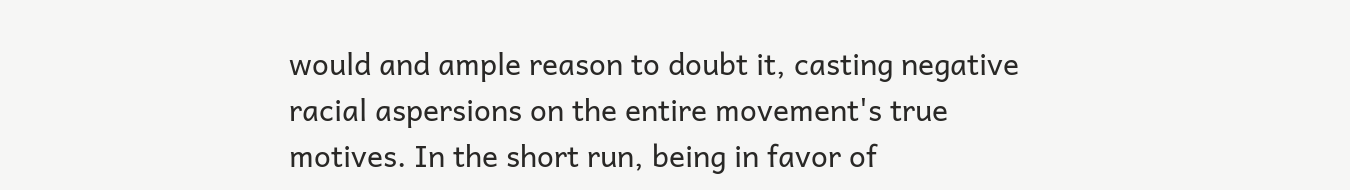would and ample reason to doubt it, casting negative racial aspersions on the entire movement's true motives. In the short run, being in favor of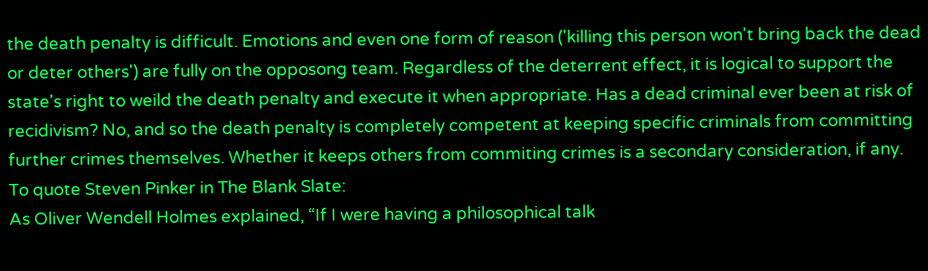the death penalty is difficult. Emotions and even one form of reason ('killing this person won't bring back the dead or deter others') are fully on the opposong team. Regardless of the deterrent effect, it is logical to support the state's right to weild the death penalty and execute it when appropriate. Has a dead criminal ever been at risk of recidivism? No, and so the death penalty is completely competent at keeping specific criminals from committing further crimes themselves. Whether it keeps others from commiting crimes is a secondary consideration, if any. To quote Steven Pinker in The Blank Slate:
As Oliver Wendell Holmes explained, “If I were having a philosophical talk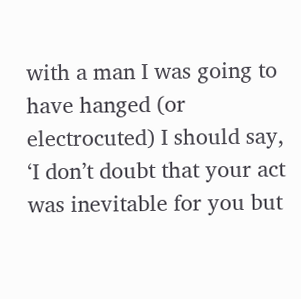with a man I was going to have hanged (or electrocuted) I should say, ‘I don’t doubt that your act was inevitable for you but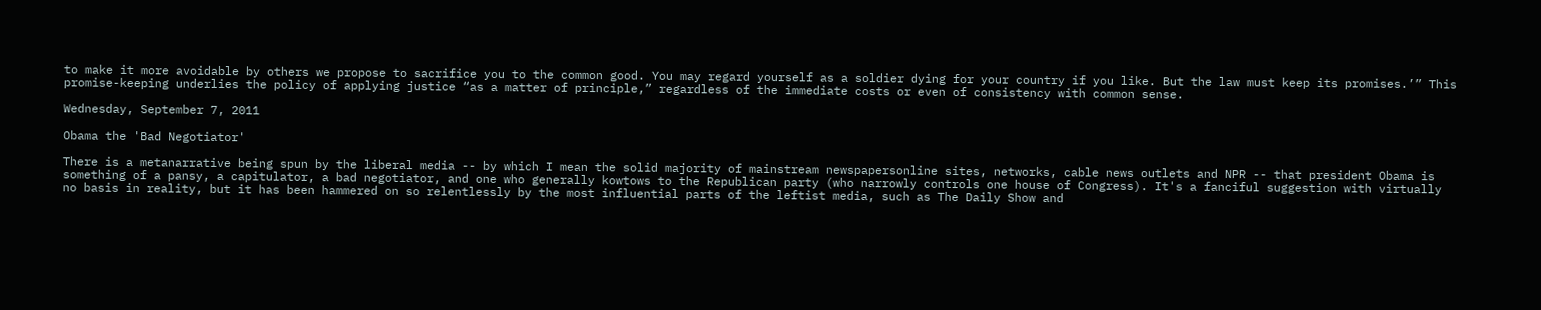to make it more avoidable by others we propose to sacrifice you to the common good. You may regard yourself as a soldier dying for your country if you like. But the law must keep its promises.’” This promise-keeping underlies the policy of applying justice “as a matter of principle,” regardless of the immediate costs or even of consistency with common sense.

Wednesday, September 7, 2011

Obama the 'Bad Negotiator'

There is a metanarrative being spun by the liberal media -- by which I mean the solid majority of mainstream newspapersonline sites, networks, cable news outlets and NPR -- that president Obama is something of a pansy, a capitulator, a bad negotiator, and one who generally kowtows to the Republican party (who narrowly controls one house of Congress). It's a fanciful suggestion with virtually no basis in reality, but it has been hammered on so relentlessly by the most influential parts of the leftist media, such as The Daily Show and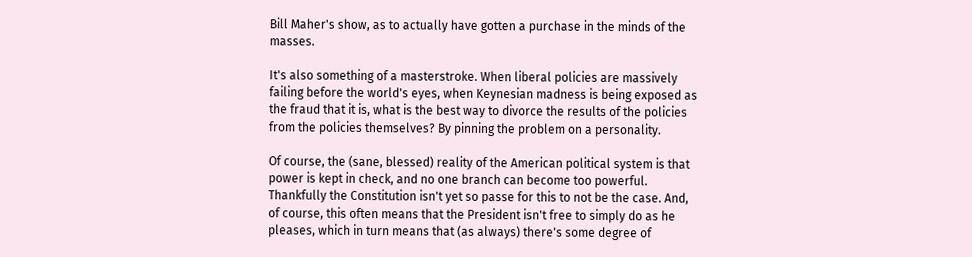Bill Maher's show, as to actually have gotten a purchase in the minds of the masses.

It's also something of a masterstroke. When liberal policies are massively failing before the world's eyes, when Keynesian madness is being exposed as the fraud that it is, what is the best way to divorce the results of the policies from the policies themselves? By pinning the problem on a personality.

Of course, the (sane, blessed) reality of the American political system is that power is kept in check, and no one branch can become too powerful. Thankfully the Constitution isn't yet so passe for this to not be the case. And, of course, this often means that the President isn't free to simply do as he pleases, which in turn means that (as always) there's some degree of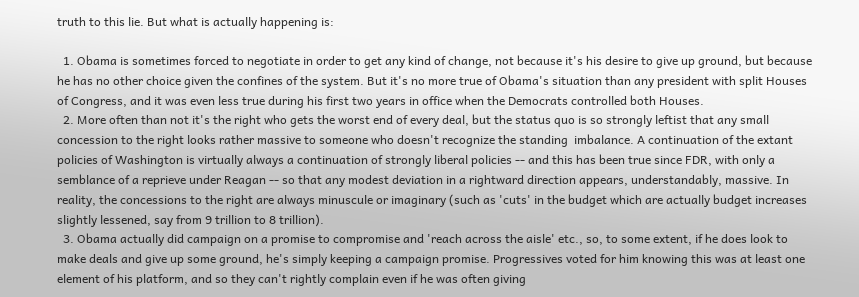truth to this lie. But what is actually happening is:

  1. Obama is sometimes forced to negotiate in order to get any kind of change, not because it's his desire to give up ground, but because he has no other choice given the confines of the system. But it's no more true of Obama's situation than any president with split Houses of Congress, and it was even less true during his first two years in office when the Democrats controlled both Houses.
  2. More often than not it's the right who gets the worst end of every deal, but the status quo is so strongly leftist that any small concession to the right looks rather massive to someone who doesn't recognize the standing  imbalance. A continuation of the extant policies of Washington is virtually always a continuation of strongly liberal policies -- and this has been true since FDR, with only a semblance of a reprieve under Reagan -- so that any modest deviation in a rightward direction appears, understandably, massive. In reality, the concessions to the right are always minuscule or imaginary (such as 'cuts' in the budget which are actually budget increases slightly lessened, say from 9 trillion to 8 trillion).
  3. Obama actually did campaign on a promise to compromise and 'reach across the aisle' etc., so, to some extent, if he does look to make deals and give up some ground, he's simply keeping a campaign promise. Progressives voted for him knowing this was at least one element of his platform, and so they can't rightly complain even if he was often giving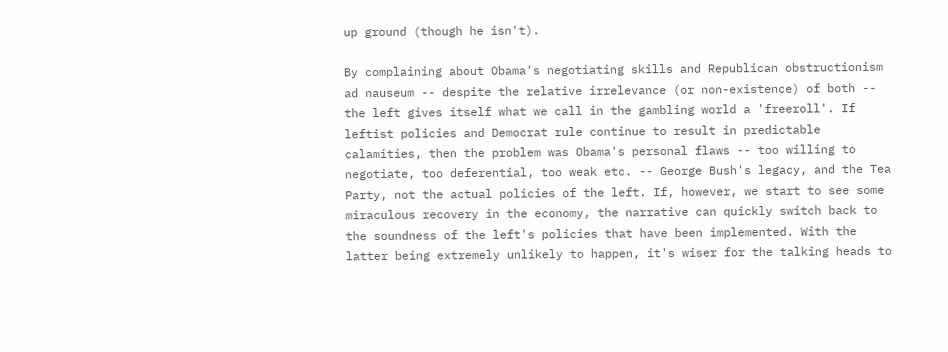up ground (though he isn't).

By complaining about Obama's negotiating skills and Republican obstructionism ad nauseum -- despite the relative irrelevance (or non-existence) of both -- the left gives itself what we call in the gambling world a 'freeroll'. If leftist policies and Democrat rule continue to result in predictable calamities, then the problem was Obama's personal flaws -- too willing to negotiate, too deferential, too weak etc. -- George Bush's legacy, and the Tea Party, not the actual policies of the left. If, however, we start to see some miraculous recovery in the economy, the narrative can quickly switch back to the soundness of the left's policies that have been implemented. With the latter being extremely unlikely to happen, it's wiser for the talking heads to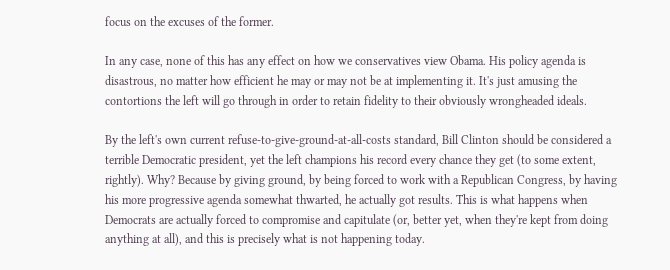focus on the excuses of the former.

In any case, none of this has any effect on how we conservatives view Obama. His policy agenda is disastrous, no matter how efficient he may or may not be at implementing it. It's just amusing the contortions the left will go through in order to retain fidelity to their obviously wrongheaded ideals.

By the left's own current refuse-to-give-ground-at-all-costs standard, Bill Clinton should be considered a terrible Democratic president, yet the left champions his record every chance they get (to some extent, rightly). Why? Because by giving ground, by being forced to work with a Republican Congress, by having his more progressive agenda somewhat thwarted, he actually got results. This is what happens when Democrats are actually forced to compromise and capitulate (or, better yet, when they're kept from doing anything at all), and this is precisely what is not happening today.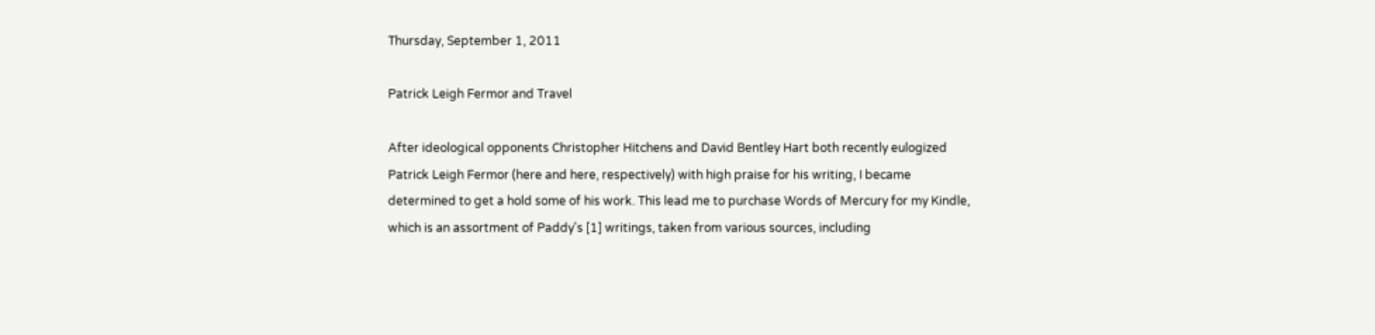Thursday, September 1, 2011

Patrick Leigh Fermor and Travel

After ideological opponents Christopher Hitchens and David Bentley Hart both recently eulogized Patrick Leigh Fermor (here and here, respectively) with high praise for his writing, I became determined to get a hold some of his work. This lead me to purchase Words of Mercury for my Kindle, which is an assortment of Paddy's [1] writings, taken from various sources, including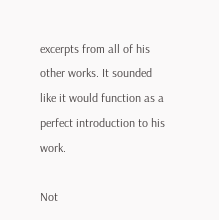excerpts from all of his other works. It sounded like it would function as a perfect introduction to his work.

Not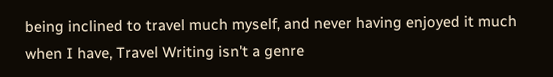being inclined to travel much myself, and never having enjoyed it much when I have, Travel Writing isn't a genre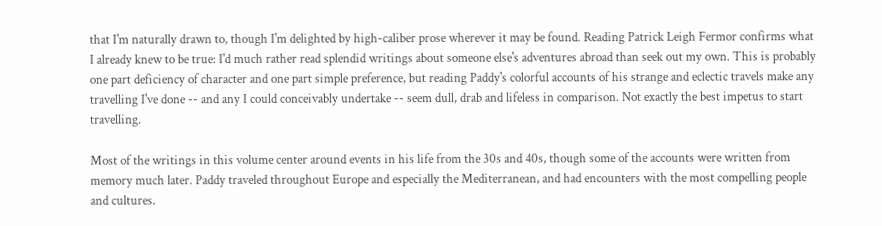that I'm naturally drawn to, though I'm delighted by high-caliber prose wherever it may be found. Reading Patrick Leigh Fermor confirms what I already knew to be true: I'd much rather read splendid writings about someone else's adventures abroad than seek out my own. This is probably one part deficiency of character and one part simple preference, but reading Paddy's colorful accounts of his strange and eclectic travels make any travelling I've done -- and any I could conceivably undertake -- seem dull, drab and lifeless in comparison. Not exactly the best impetus to start travelling.

Most of the writings in this volume center around events in his life from the 30s and 40s, though some of the accounts were written from memory much later. Paddy traveled throughout Europe and especially the Mediterranean, and had encounters with the most compelling people and cultures.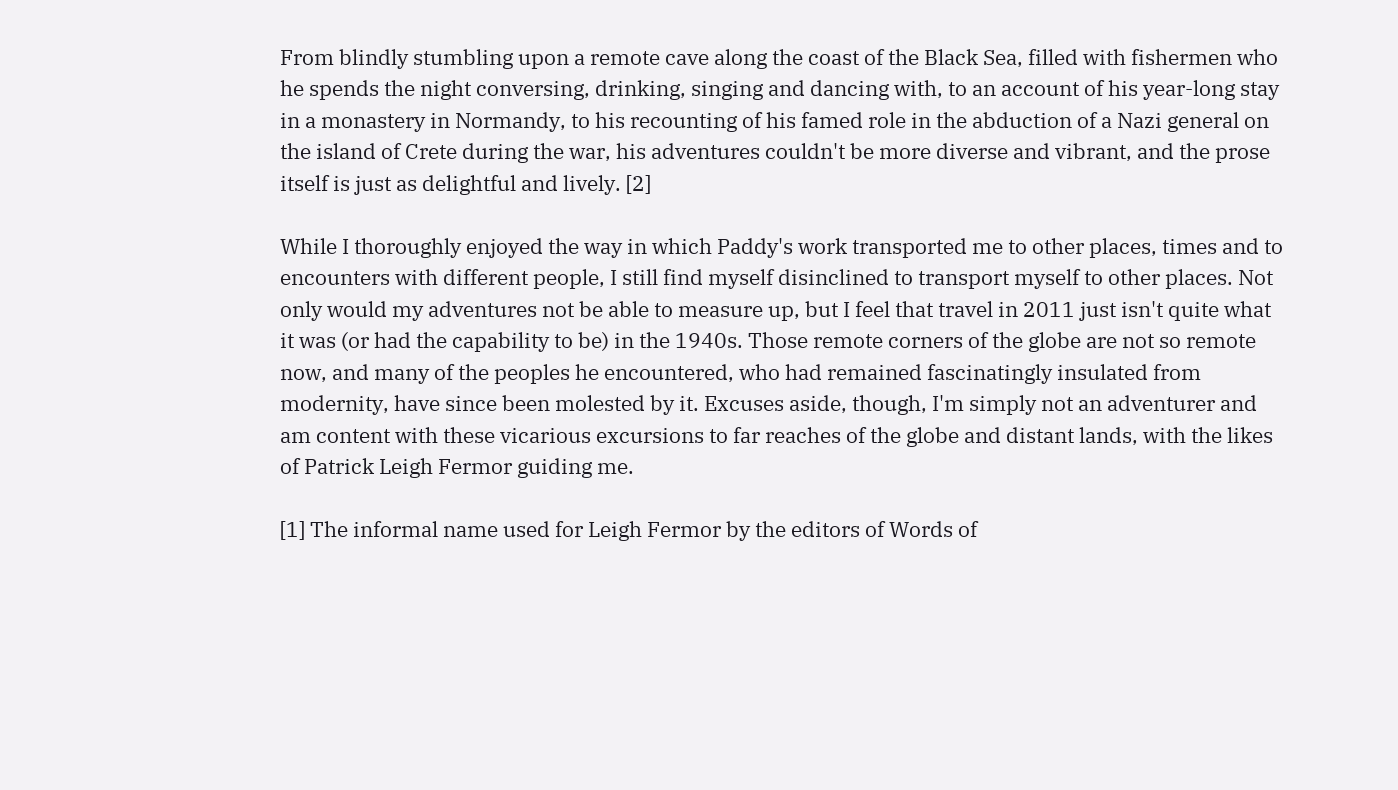From blindly stumbling upon a remote cave along the coast of the Black Sea, filled with fishermen who he spends the night conversing, drinking, singing and dancing with, to an account of his year-long stay in a monastery in Normandy, to his recounting of his famed role in the abduction of a Nazi general on the island of Crete during the war, his adventures couldn't be more diverse and vibrant, and the prose itself is just as delightful and lively. [2]

While I thoroughly enjoyed the way in which Paddy's work transported me to other places, times and to encounters with different people, I still find myself disinclined to transport myself to other places. Not only would my adventures not be able to measure up, but I feel that travel in 2011 just isn't quite what it was (or had the capability to be) in the 1940s. Those remote corners of the globe are not so remote now, and many of the peoples he encountered, who had remained fascinatingly insulated from modernity, have since been molested by it. Excuses aside, though, I'm simply not an adventurer and am content with these vicarious excursions to far reaches of the globe and distant lands, with the likes of Patrick Leigh Fermor guiding me.

[1] The informal name used for Leigh Fermor by the editors of Words of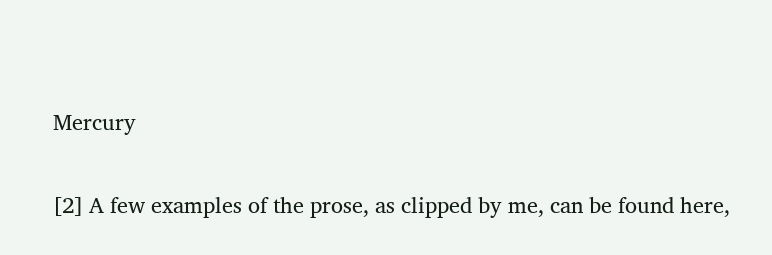Mercury

[2] A few examples of the prose, as clipped by me, can be found here,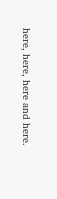here, here, here and here.